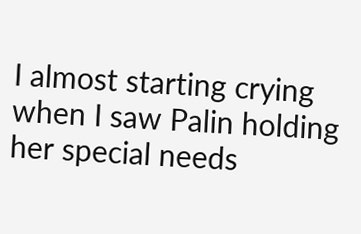I almost starting crying when I saw Palin holding her special needs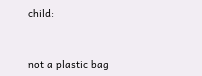child:


not a plastic bag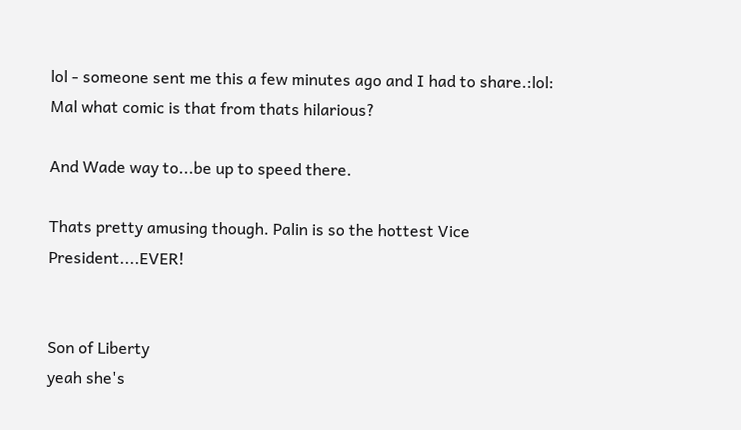lol - someone sent me this a few minutes ago and I had to share.:lol:
Mal what comic is that from thats hilarious?

And Wade way to...be up to speed there.

Thats pretty amusing though. Palin is so the hottest Vice President....EVER!


Son of Liberty
yeah she's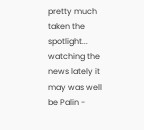pretty much taken the spotlight... watching the news lately it may was well be Palin -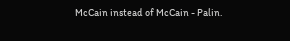McCain instead of McCain - Palin.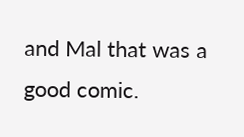and Mal that was a good comic.